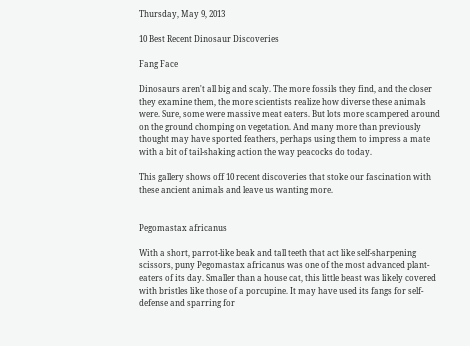Thursday, May 9, 2013

10 Best Recent Dinosaur Discoveries

Fang Face

Dinosaurs aren't all big and scaly. The more fossils they find, and the closer they examine them, the more scientists realize how diverse these animals were. Sure, some were massive meat eaters. But lots more scampered around on the ground chomping on vegetation. And many more than previously thought may have sported feathers, perhaps using them to impress a mate with a bit of tail-shaking action the way peacocks do today.

This gallery shows off 10 recent discoveries that stoke our fascination with these ancient animals and leave us wanting more.


Pegomastax africanus

With a short, parrot-like beak and tall teeth that act like self-sharpening scissors, puny Pegomastax africanus was one of the most advanced plant-eaters of its day. Smaller than a house cat, this little beast was likely covered with bristles like those of a porcupine. It may have used its fangs for self-defense and sparring for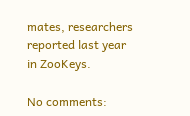mates, researchers reported last year in ZooKeys.

No comments: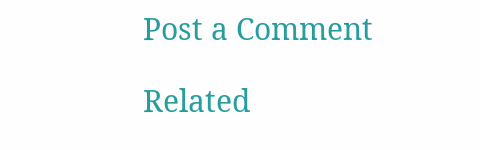Post a Comment

Related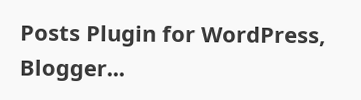Posts Plugin for WordPress, Blogger...